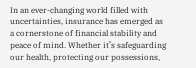In an ever-changing world filled with uncertainties, insurance has emerged as a cornerstone of financial stability and peace of mind. Whether it’s safeguarding our health, protecting our possessions,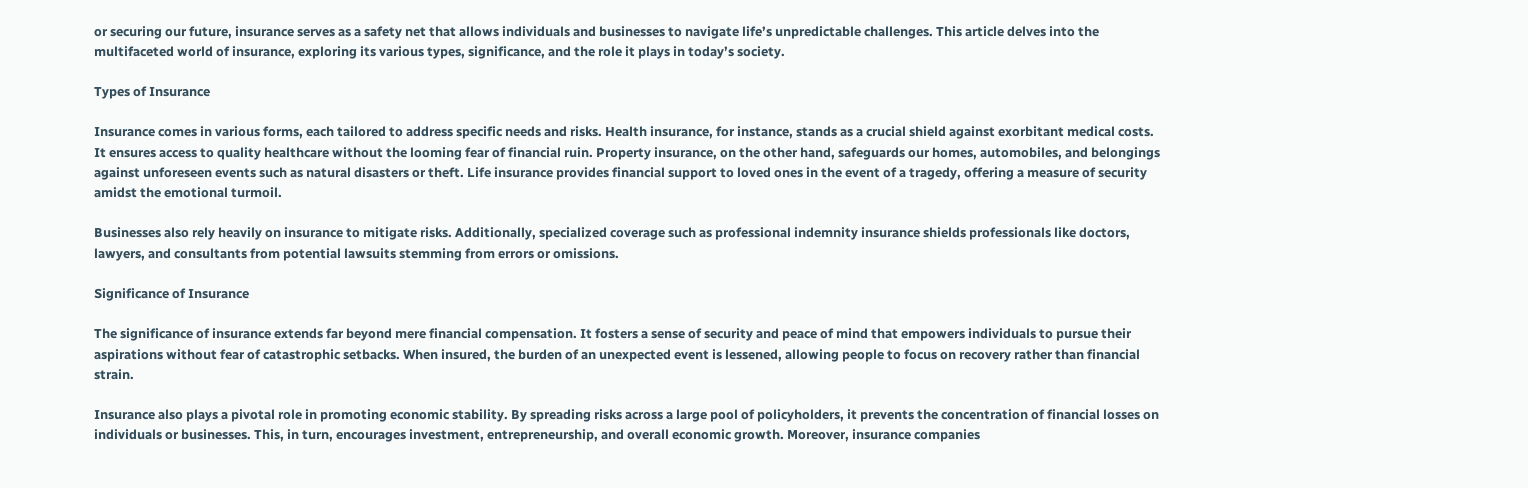or securing our future, insurance serves as a safety net that allows individuals and businesses to navigate life’s unpredictable challenges. This article delves into the multifaceted world of insurance, exploring its various types, significance, and the role it plays in today’s society.

Types of Insurance

Insurance comes in various forms, each tailored to address specific needs and risks. Health insurance, for instance, stands as a crucial shield against exorbitant medical costs. It ensures access to quality healthcare without the looming fear of financial ruin. Property insurance, on the other hand, safeguards our homes, automobiles, and belongings against unforeseen events such as natural disasters or theft. Life insurance provides financial support to loved ones in the event of a tragedy, offering a measure of security amidst the emotional turmoil.

Businesses also rely heavily on insurance to mitigate risks. Additionally, specialized coverage such as professional indemnity insurance shields professionals like doctors, lawyers, and consultants from potential lawsuits stemming from errors or omissions.

Significance of Insurance

The significance of insurance extends far beyond mere financial compensation. It fosters a sense of security and peace of mind that empowers individuals to pursue their aspirations without fear of catastrophic setbacks. When insured, the burden of an unexpected event is lessened, allowing people to focus on recovery rather than financial strain.

Insurance also plays a pivotal role in promoting economic stability. By spreading risks across a large pool of policyholders, it prevents the concentration of financial losses on individuals or businesses. This, in turn, encourages investment, entrepreneurship, and overall economic growth. Moreover, insurance companies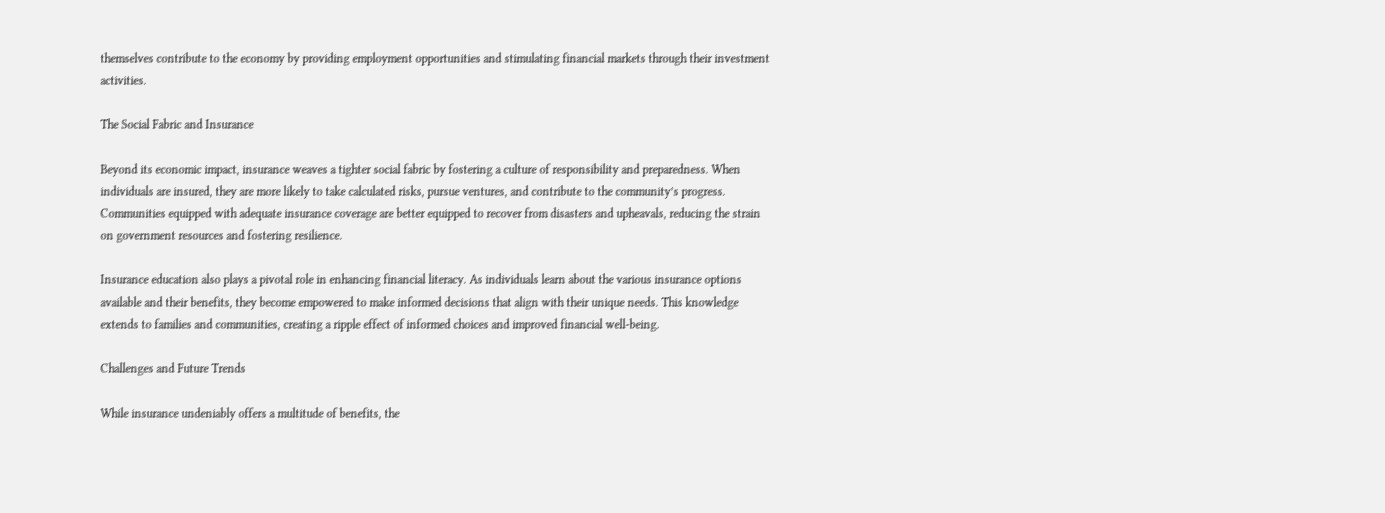themselves contribute to the economy by providing employment opportunities and stimulating financial markets through their investment activities.

The Social Fabric and Insurance

Beyond its economic impact, insurance weaves a tighter social fabric by fostering a culture of responsibility and preparedness. When individuals are insured, they are more likely to take calculated risks, pursue ventures, and contribute to the community’s progress. Communities equipped with adequate insurance coverage are better equipped to recover from disasters and upheavals, reducing the strain on government resources and fostering resilience.

Insurance education also plays a pivotal role in enhancing financial literacy. As individuals learn about the various insurance options available and their benefits, they become empowered to make informed decisions that align with their unique needs. This knowledge extends to families and communities, creating a ripple effect of informed choices and improved financial well-being.

Challenges and Future Trends

While insurance undeniably offers a multitude of benefits, the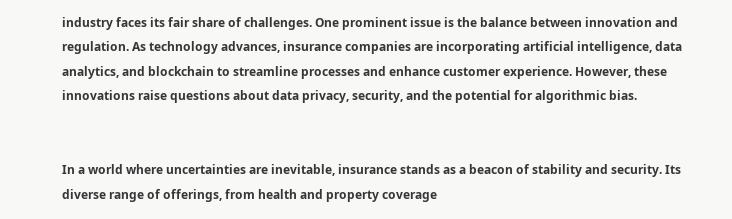industry faces its fair share of challenges. One prominent issue is the balance between innovation and regulation. As technology advances, insurance companies are incorporating artificial intelligence, data analytics, and blockchain to streamline processes and enhance customer experience. However, these innovations raise questions about data privacy, security, and the potential for algorithmic bias.


In a world where uncertainties are inevitable, insurance stands as a beacon of stability and security. Its diverse range of offerings, from health and property coverage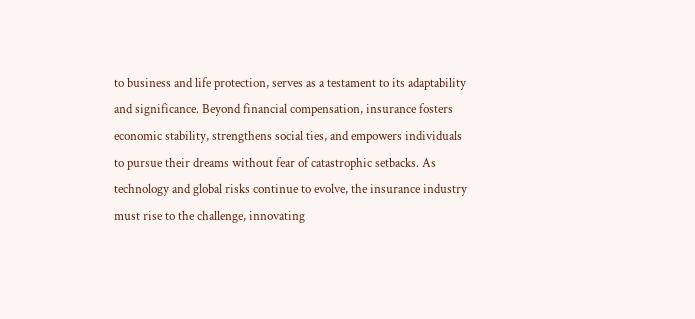to business and life protection, serves as a testament to its adaptability and significance. Beyond financial compensation, insurance fosters economic stability, strengthens social ties, and empowers individuals to pursue their dreams without fear of catastrophic setbacks. As technology and global risks continue to evolve, the insurance industry must rise to the challenge, innovating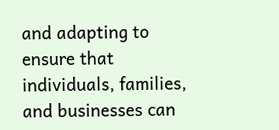and adapting to ensure that individuals, families, and businesses can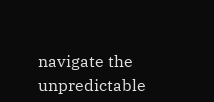navigate the unpredictable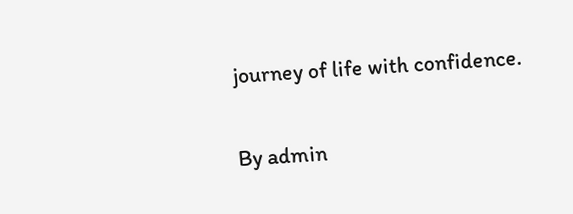journey of life with confidence.

By admin